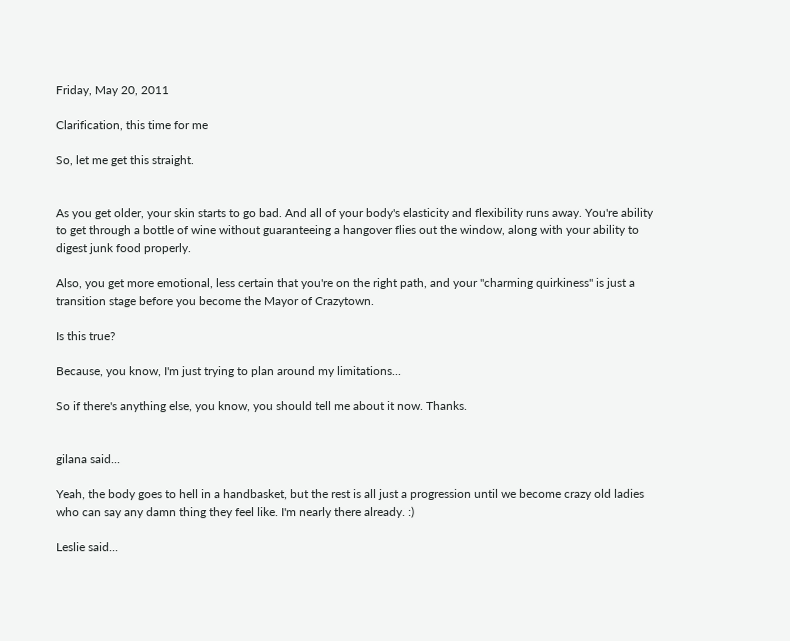Friday, May 20, 2011

Clarification, this time for me

So, let me get this straight.


As you get older, your skin starts to go bad. And all of your body's elasticity and flexibility runs away. You're ability to get through a bottle of wine without guaranteeing a hangover flies out the window, along with your ability to digest junk food properly.

Also, you get more emotional, less certain that you're on the right path, and your "charming quirkiness" is just a transition stage before you become the Mayor of Crazytown.

Is this true?

Because, you know, I'm just trying to plan around my limitations...

So if there's anything else, you know, you should tell me about it now. Thanks.


gilana said...

Yeah, the body goes to hell in a handbasket, but the rest is all just a progression until we become crazy old ladies who can say any damn thing they feel like. I'm nearly there already. :)

Leslie said...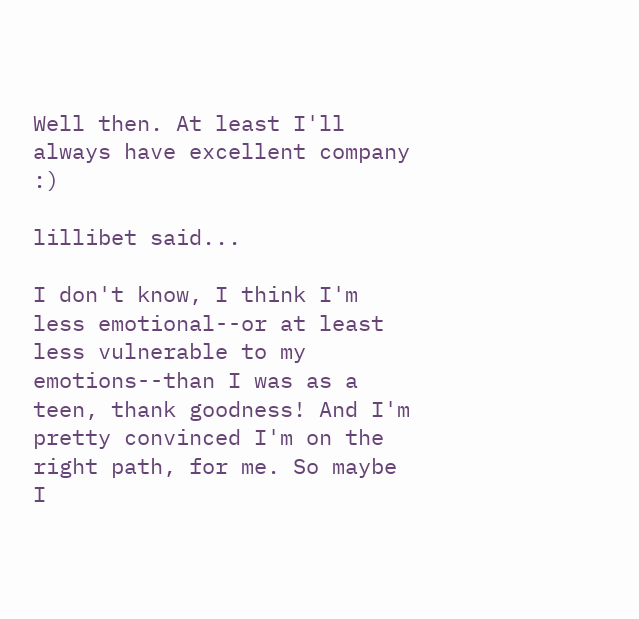Well then. At least I'll always have excellent company :)

lillibet said...

I don't know, I think I'm less emotional--or at least less vulnerable to my emotions--than I was as a teen, thank goodness! And I'm pretty convinced I'm on the right path, for me. So maybe I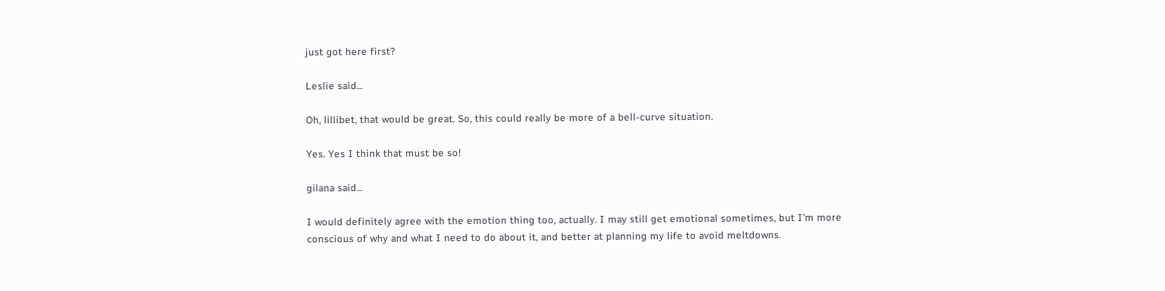just got here first?

Leslie said...

Oh, lillibet, that would be great. So, this could really be more of a bell-curve situation.

Yes. Yes I think that must be so!

gilana said...

I would definitely agree with the emotion thing too, actually. I may still get emotional sometimes, but I'm more conscious of why and what I need to do about it, and better at planning my life to avoid meltdowns.